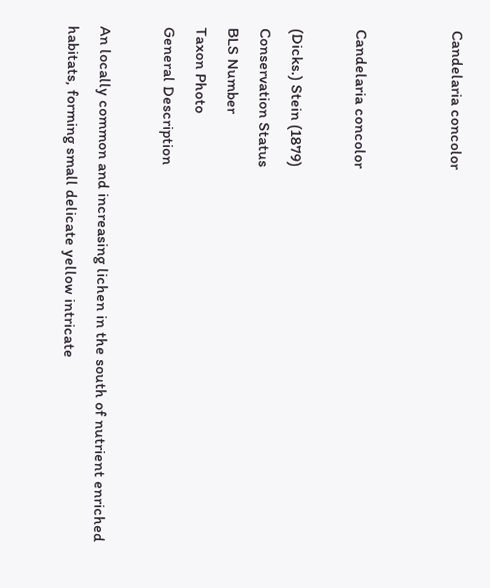Candelaria concolor


Candelaria concolor

(Dicks.) Stein (1879)
Conservation Status
BLS Number
Taxon Photo
General Description

An locally common and increasing lichen in the south of nutrient enriched habitats, forming small delicate yellow intricate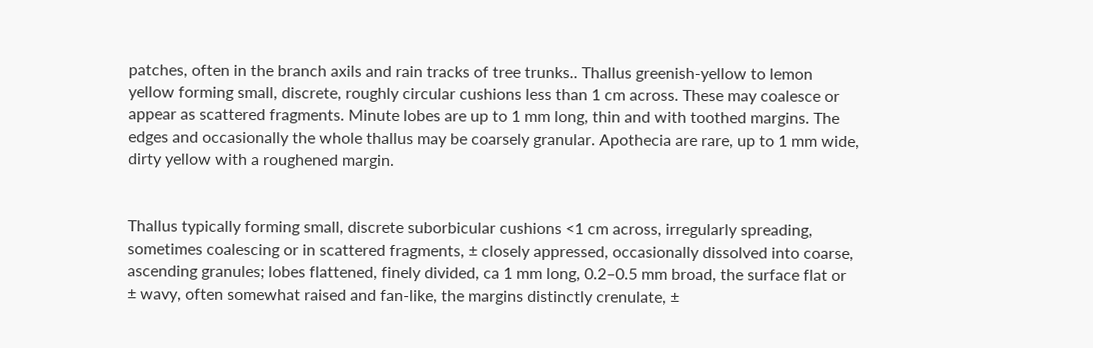patches, often in the branch axils and rain tracks of tree trunks.. Thallus greenish-yellow to lemon yellow forming small, discrete, roughly circular cushions less than 1 cm across. These may coalesce or appear as scattered fragments. Minute lobes are up to 1 mm long, thin and with toothed margins. The edges and occasionally the whole thallus may be coarsely granular. Apothecia are rare, up to 1 mm wide, dirty yellow with a roughened margin.


Thallus typically forming small, discrete suborbicular cushions <1 cm across, irregularly spreading, sometimes coalescing or in scattered fragments, ± closely appressed, occasionally dissolved into coarse, ascending granules; lobes flattened, finely divided, ca 1 mm long, 0.2–0.5 mm broad, the surface flat or ± wavy, often somewhat raised and fan-like, the margins distinctly crenulate, ±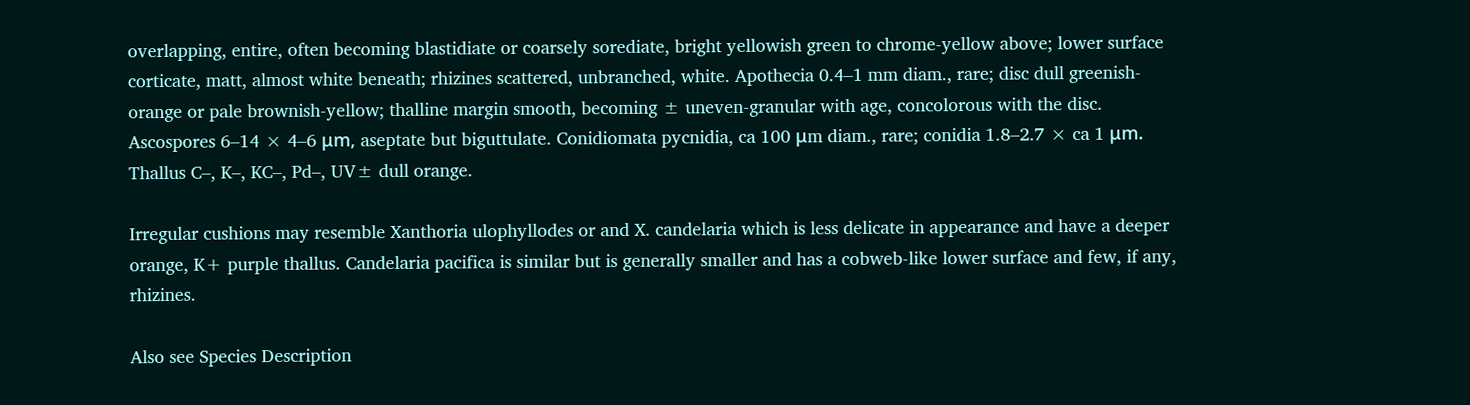overlapping, entire, often becoming blastidiate or coarsely sorediate, bright yellowish green to chrome-yellow above; lower surface corticate, matt, almost white beneath; rhizines scattered, unbranched, white. Apothecia 0.4–1 mm diam., rare; disc dull greenish-orange or pale brownish-yellow; thalline margin smooth, becoming ± uneven-granular with age, concolorous with the disc. Ascospores 6–14 × 4–6 μm, aseptate but biguttulate. Conidiomata pycnidia, ca 100 μm diam., rare; conidia 1.8–2.7 × ca 1 μm. Thallus C–, K–, KC–, Pd–, UV± dull orange.

Irregular cushions may resemble Xanthoria ulophyllodes or and X. candelaria which is less delicate in appearance and have a deeper orange, K+ purple thallus. Candelaria pacifica is similar but is generally smaller and has a cobweb-like lower surface and few, if any, rhizines.

Also see Species Description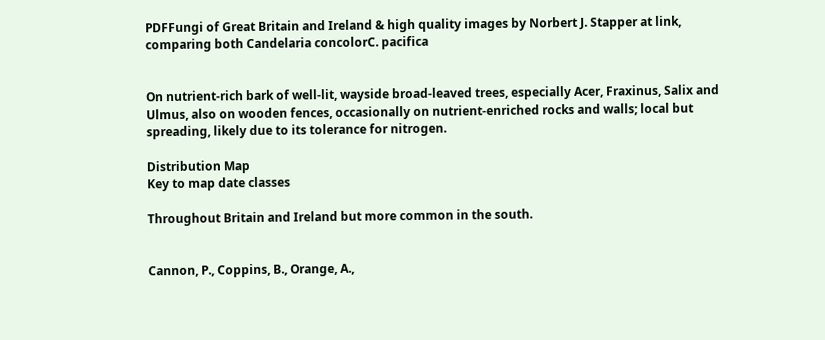PDFFungi of Great Britain and Ireland & high quality images by Norbert J. Stapper at link, comparing both Candelaria concolorC. pacifica


On nutrient-rich bark of well-lit, wayside broad-leaved trees, especially Acer, Fraxinus, Salix and Ulmus, also on wooden fences, occasionally on nutrient-enriched rocks and walls; local but spreading, likely due to its tolerance for nitrogen.

Distribution Map
Key to map date classes

Throughout Britain and Ireland but more common in the south.


Cannon, P., Coppins, B., Orange, A.,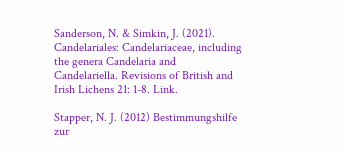Sanderson, N. & Simkin, J. (2021). Candelariales: Candelariaceae, including the genera Candelaria and Candelariella. Revisions of British and Irish Lichens 21: 1-8. Link.

Stapper, N. J. (2012) Bestimmungshilfe zur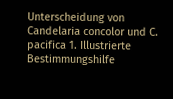Unterscheidung von Candelaria concolor und C. pacifica 1. Illustrierte Bestimmungshilfe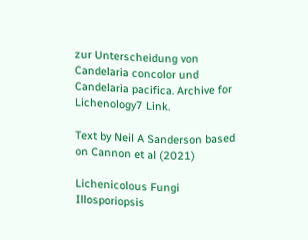zur Unterscheidung von Candelaria concolor und Candelaria pacifica. Archive for Lichenology7 Link.

Text by Neil A Sanderson based on Cannon et al (2021)

Lichenicolous Fungi
Illosporiopsis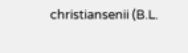christiansenii (B.L.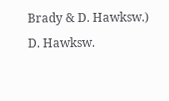Brady & D. Hawksw.) D. Hawksw.